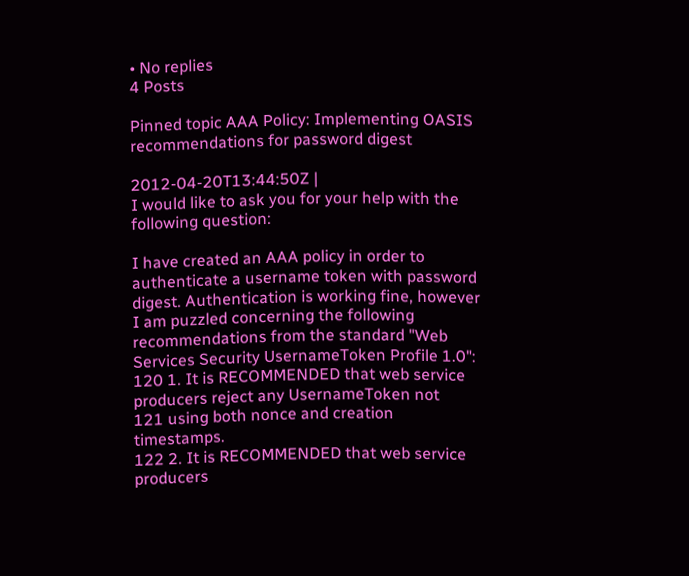• No replies
4 Posts

Pinned topic AAA Policy: Implementing OASIS recommendations for password digest

2012-04-20T13:44:50Z |
I would like to ask you for your help with the following question:

I have created an AAA policy in order to authenticate a username token with password digest. Authentication is working fine, however I am puzzled concerning the following recommendations from the standard "Web Services Security UsernameToken Profile 1.0":
120 1. It is RECOMMENDED that web service producers reject any UsernameToken not
121 using both nonce and creation timestamps.
122 2. It is RECOMMENDED that web service producers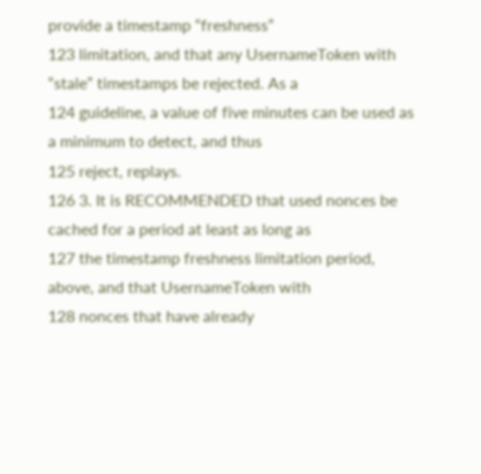provide a timestamp “freshness”
123 limitation, and that any UsernameToken with “stale” timestamps be rejected. As a
124 guideline, a value of five minutes can be used as a minimum to detect, and thus
125 reject, replays.
126 3. It is RECOMMENDED that used nonces be cached for a period at least as long as
127 the timestamp freshness limitation period, above, and that UsernameToken with
128 nonces that have already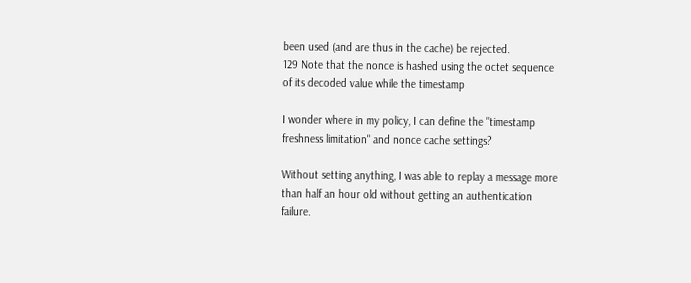been used (and are thus in the cache) be rejected.
129 Note that the nonce is hashed using the octet sequence of its decoded value while the timestamp

I wonder where in my policy, I can define the "timestamp freshness limitation" and nonce cache settings?

Without setting anything, I was able to replay a message more than half an hour old without getting an authentication failure.